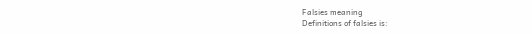Falsies meaning
Definitions of falsies is: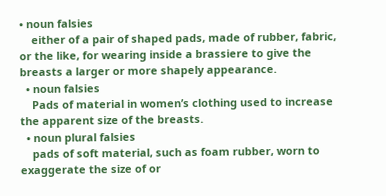• noun falsies
    either of a pair of shaped pads, made of rubber, fabric, or the like, for wearing inside a brassiere to give the breasts a larger or more shapely appearance.
  • noun falsies
    Pads of material in women’s clothing used to increase the apparent size of the breasts.
  • noun plural falsies
    pads of soft material, such as foam rubber, worn to exaggerate the size of or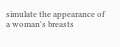simulate the appearance of a woman's breasts